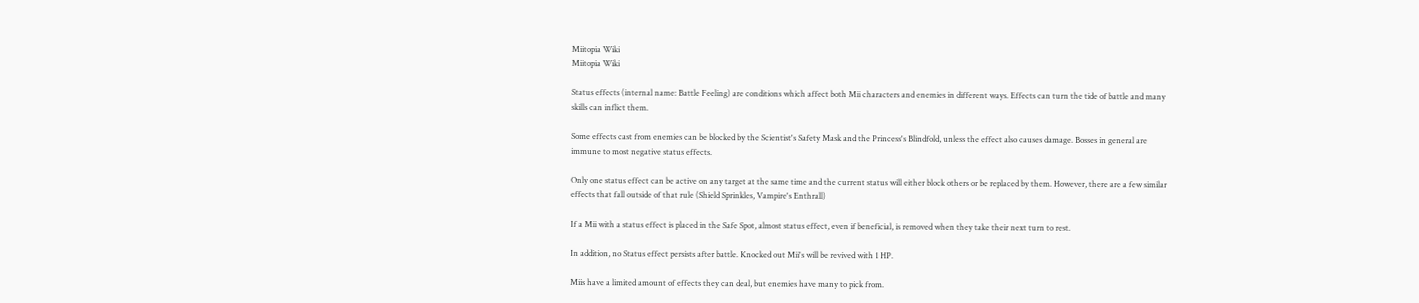Miitopia Wiki
Miitopia Wiki

Status effects (internal name: Battle Feeling) are conditions which affect both Mii characters and enemies in different ways. Effects can turn the tide of battle and many skills can inflict them.

Some effects cast from enemies can be blocked by the Scientist's Safety Mask and the Princess's Blindfold, unless the effect also causes damage. Bosses in general are immune to most negative status effects.

Only one status effect can be active on any target at the same time and the current status will either block others or be replaced by them. However, there are a few similar effects that fall outside of that rule (Shield Sprinkles, Vampire's Enthrall)

If a Mii with a status effect is placed in the Safe Spot, almost status effect, even if beneficial, is removed when they take their next turn to rest.

In addition, no Status effect persists after battle. Knocked out Mii's will be revived with 1 HP.

Miis have a limited amount of effects they can deal, but enemies have many to pick from.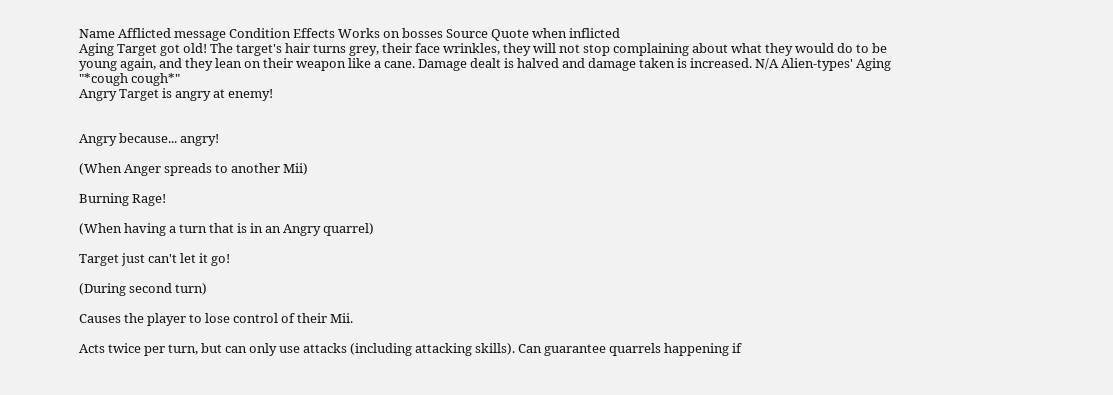Name Afflicted message Condition Effects Works on bosses Source Quote when inflicted
Aging Target got old! The target's hair turns grey, their face wrinkles, they will not stop complaining about what they would do to be young again, and they lean on their weapon like a cane. Damage dealt is halved and damage taken is increased. N/A Alien-types' Aging "*cough cough*"
Angry Target is angry at enemy!


Angry because... angry!

(When Anger spreads to another Mii)

Burning Rage!

(When having a turn that is in an Angry quarrel)

Target just can't let it go!

(During second turn)

Causes the player to lose control of their Mii.

Acts twice per turn, but can only use attacks (including attacking skills). Can guarantee quarrels happening if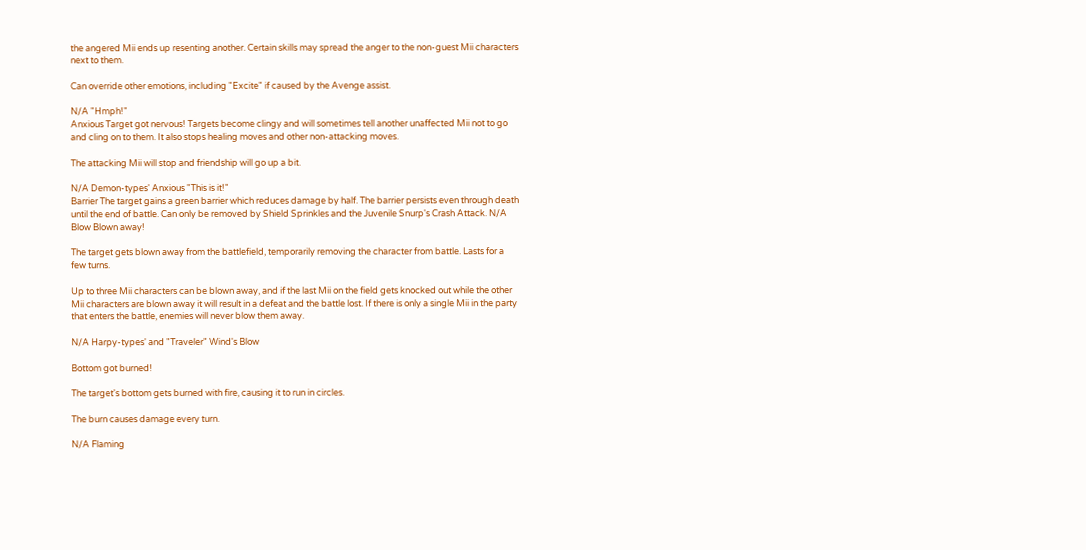the angered Mii ends up resenting another. Certain skills may spread the anger to the non-guest Mii characters next to them.

Can override other emotions, including "Excite" if caused by the Avenge assist.

N/A "Hmph!"
Anxious Target got nervous! Targets become clingy and will sometimes tell another unaffected Mii not to go and cling on to them. It also stops healing moves and other non-attacking moves.

The attacking Mii will stop and friendship will go up a bit.

N/A Demon-types' Anxious "This is it!"
Barrier The target gains a green barrier which reduces damage by half. The barrier persists even through death until the end of battle. Can only be removed by Shield Sprinkles and the Juvenile Snurp's Crash Attack. N/A
Blow Blown away!

The target gets blown away from the battlefield, temporarily removing the character from battle. Lasts for a few turns.

Up to three Mii characters can be blown away, and if the last Mii on the field gets knocked out while the other Mii characters are blown away it will result in a defeat and the battle lost. If there is only a single Mii in the party that enters the battle, enemies will never blow them away.

N/A Harpy-types' and "Traveler" Wind's Blow

Bottom got burned!

The target's bottom gets burned with fire, causing it to run in circles.

The burn causes damage every turn.

N/A Flaming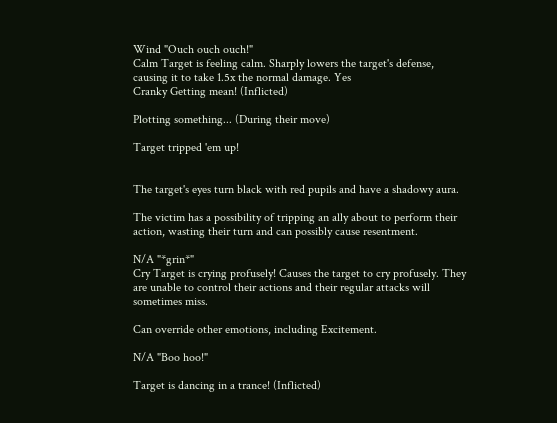Wind "Ouch ouch ouch!"
Calm Target is feeling calm. Sharply lowers the target's defense, causing it to take 1.5x the normal damage. Yes
Cranky Getting mean! (Inflicted)

Plotting something... (During their move)

Target tripped 'em up!


The target's eyes turn black with red pupils and have a shadowy aura.

The victim has a possibility of tripping an ally about to perform their action, wasting their turn and can possibly cause resentment.

N/A "*grin*"
Cry Target is crying profusely! Causes the target to cry profusely. They are unable to control their actions and their regular attacks will sometimes miss.

Can override other emotions, including Excitement.

N/A "Boo hoo!"

Target is dancing in a trance! (Inflicted)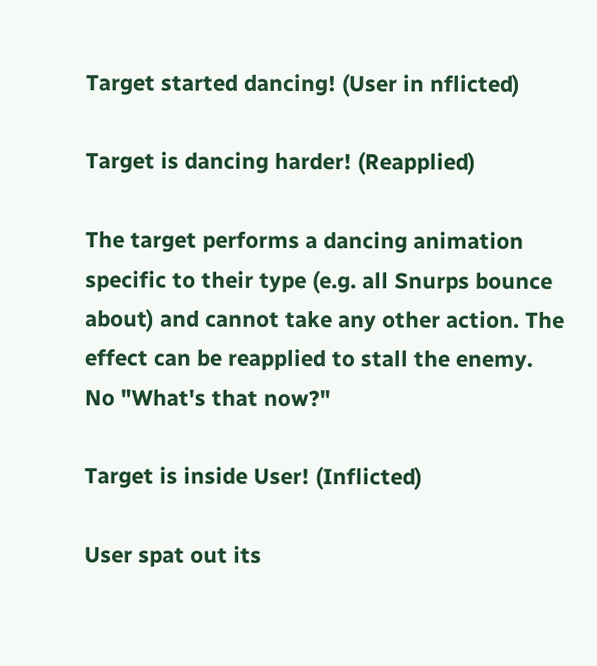Target started dancing! (User in nflicted)

Target is dancing harder! (Reapplied)

The target performs a dancing animation specific to their type (e.g. all Snurps bounce about) and cannot take any other action. The effect can be reapplied to stall the enemy. No "What's that now?"

Target is inside User! (Inflicted)

User spat out its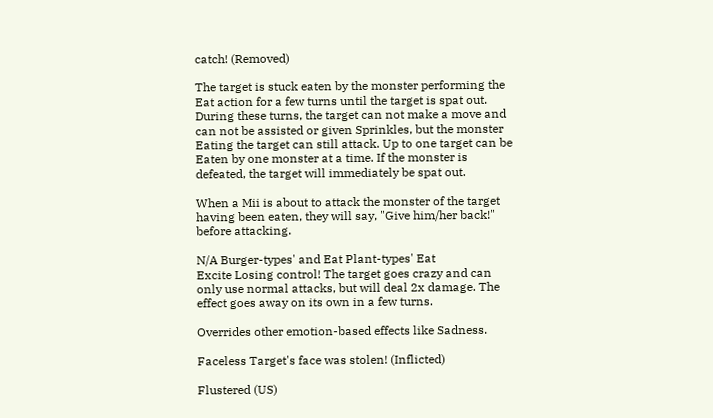catch! (Removed)

The target is stuck eaten by the monster performing the Eat action for a few turns until the target is spat out. During these turns, the target can not make a move and can not be assisted or given Sprinkles, but the monster Eating the target can still attack. Up to one target can be Eaten by one monster at a time. If the monster is defeated, the target will immediately be spat out.

When a Mii is about to attack the monster of the target having been eaten, they will say, "Give him/her back!" before attacking.

N/A Burger-types' and Eat Plant-types' Eat
Excite Losing control! The target goes crazy and can only use normal attacks, but will deal 2x damage. The effect goes away on its own in a few turns.

Overrides other emotion-based effects like Sadness.

Faceless Target's face was stolen! (Inflicted)

Flustered (US)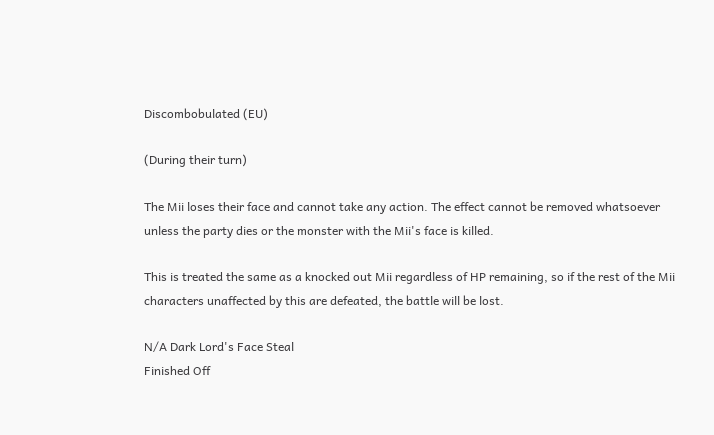Discombobulated (EU)

(During their turn)

The Mii loses their face and cannot take any action. The effect cannot be removed whatsoever unless the party dies or the monster with the Mii's face is killed.

This is treated the same as a knocked out Mii regardless of HP remaining, so if the rest of the Mii characters unaffected by this are defeated, the battle will be lost.

N/A Dark Lord's Face Steal
Finished Off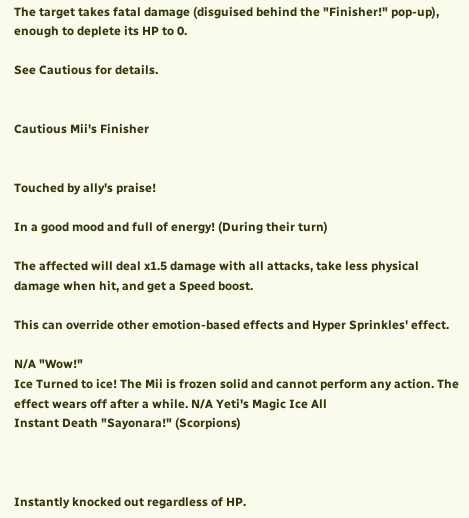The target takes fatal damage (disguised behind the "Finisher!" pop-up), enough to deplete its HP to 0.

See Cautious for details.


Cautious Mii's Finisher


Touched by ally's praise!

In a good mood and full of energy! (During their turn)

The affected will deal x1.5 damage with all attacks, take less physical damage when hit, and get a Speed boost.

This can override other emotion-based effects and Hyper Sprinkles' effect.

N/A "Wow!"
Ice Turned to ice! The Mii is frozen solid and cannot perform any action. The effect wears off after a while. N/A Yeti's Magic Ice All
Instant Death "Sayonara!" (Scorpions)



Instantly knocked out regardless of HP.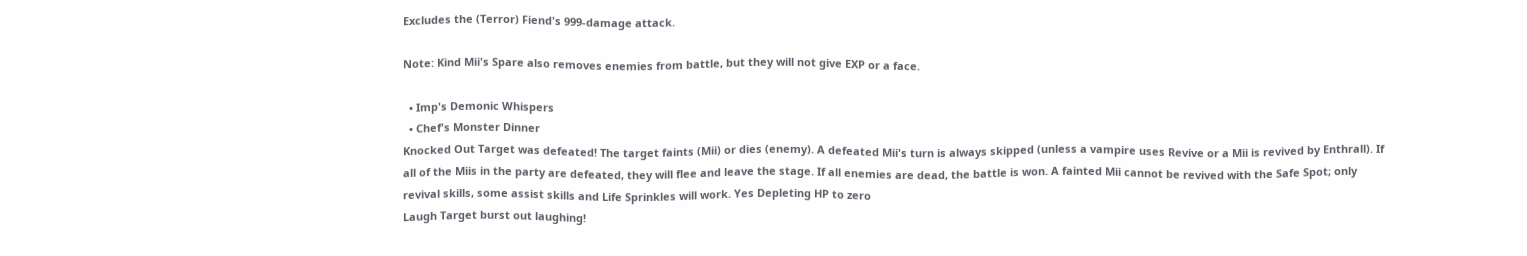Excludes the (Terror) Fiend's 999-damage attack.

Note: Kind Mii's Spare also removes enemies from battle, but they will not give EXP or a face.

  • Imp's Demonic Whispers
  • Chef's Monster Dinner
Knocked Out Target was defeated! The target faints (Mii) or dies (enemy). A defeated Mii's turn is always skipped (unless a vampire uses Revive or a Mii is revived by Enthrall). If all of the Miis in the party are defeated, they will flee and leave the stage. If all enemies are dead, the battle is won. A fainted Mii cannot be revived with the Safe Spot; only revival skills, some assist skills and Life Sprinkles will work. Yes Depleting HP to zero
Laugh Target burst out laughing!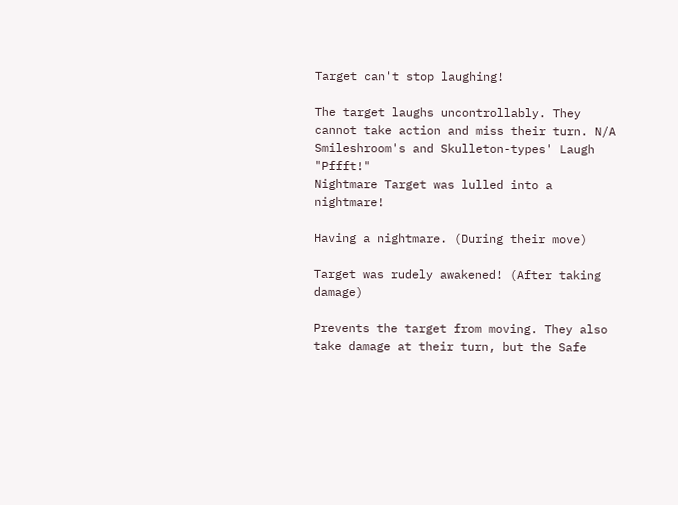Target can't stop laughing!

The target laughs uncontrollably. They cannot take action and miss their turn. N/A Smileshroom's and Skulleton-types' Laugh "Pffft!"
Nightmare Target was lulled into a nightmare!

Having a nightmare. (During their move)

Target was rudely awakened! (After taking damage)

Prevents the target from moving. They also take damage at their turn, but the Safe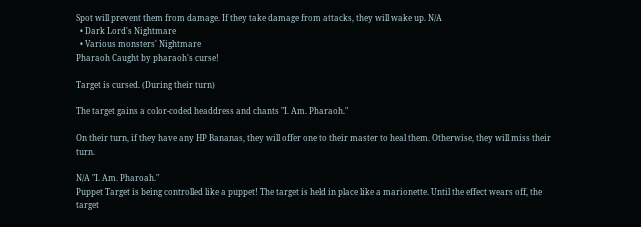Spot will prevent them from damage. If they take damage from attacks, they will wake up. N/A
  • Dark Lord's Nightmare
  • Various monsters' Nightmare
Pharaoh Caught by pharaoh's curse!

Target is cursed. (During their turn)

The target gains a color-coded headdress and chants "I. Am. Pharaoh."

On their turn, if they have any HP Bananas, they will offer one to their master to heal them. Otherwise, they will miss their turn.

N/A "I. Am. Pharoah."
Puppet Target is being controlled like a puppet! The target is held in place like a marionette. Until the effect wears off, the target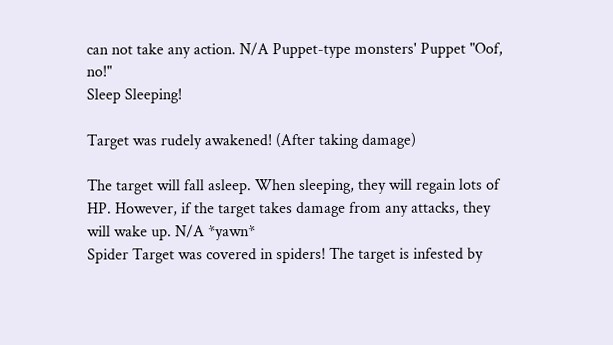can not take any action. N/A Puppet-type monsters' Puppet "Oof, no!"
Sleep Sleeping!

Target was rudely awakened! (After taking damage)

The target will fall asleep. When sleeping, they will regain lots of HP. However, if the target takes damage from any attacks, they will wake up. N/A *yawn*
Spider Target was covered in spiders! The target is infested by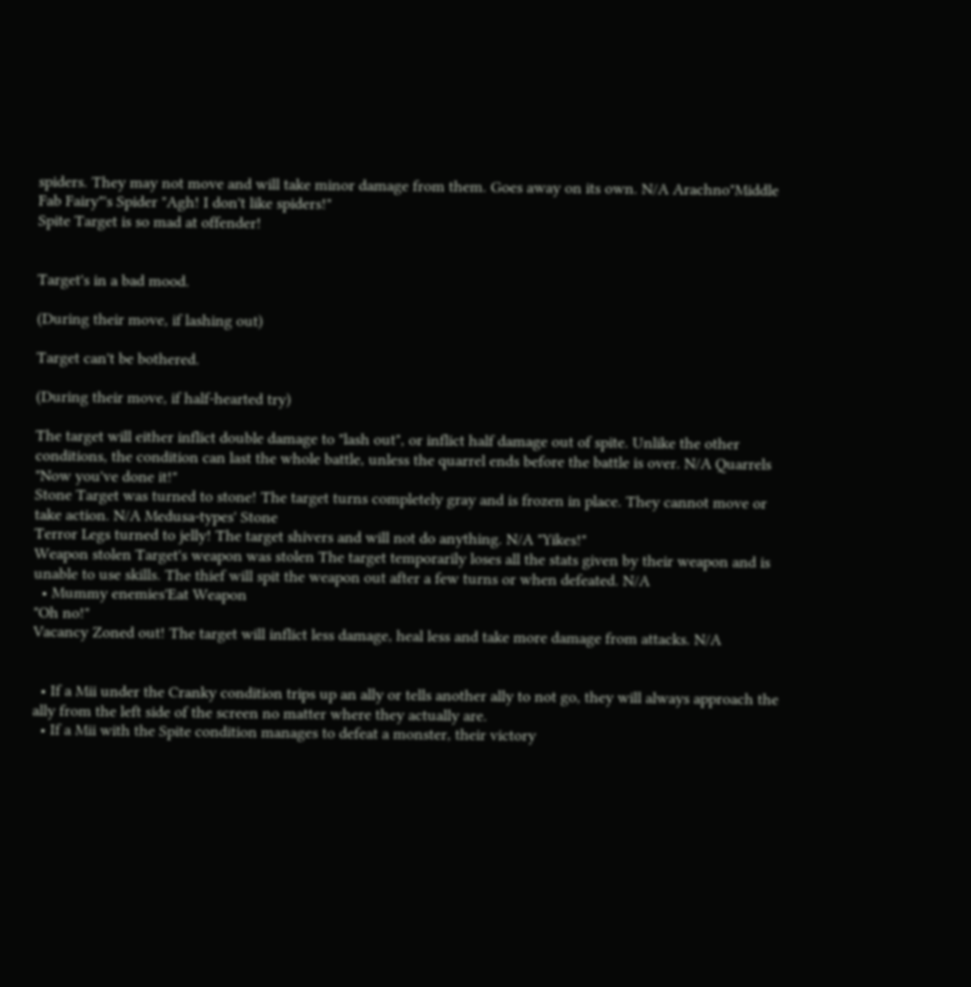spiders. They may not move and will take minor damage from them. Goes away on its own. N/A Arachno"Middle Fab Fairy"'s Spider "Agh! I don't like spiders!"
Spite Target is so mad at offender!


Target's in a bad mood.

(During their move, if lashing out)

Target can't be bothered.

(During their move, if half-hearted try)

The target will either inflict double damage to "lash out", or inflict half damage out of spite. Unlike the other conditions, the condition can last the whole battle, unless the quarrel ends before the battle is over. N/A Quarrels "Now you've done it!"
Stone Target was turned to stone! The target turns completely gray and is frozen in place. They cannot move or take action. N/A Medusa-types' Stone
Terror Legs turned to jelly! The target shivers and will not do anything. N/A "Yikes!"
Weapon stolen Target's weapon was stolen The target temporarily loses all the stats given by their weapon and is unable to use skills. The thief will spit the weapon out after a few turns or when defeated. N/A
  • Mummy enemies'Eat Weapon
"Oh no!"
Vacancy Zoned out! The target will inflict less damage, heal less and take more damage from attacks. N/A


  • If a Mii under the Cranky condition trips up an ally or tells another ally to not go, they will always approach the ally from the left side of the screen no matter where they actually are.
  • If a Mii with the Spite condition manages to defeat a monster, their victory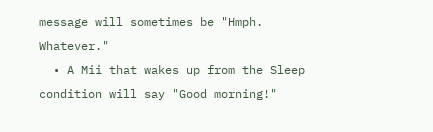message will sometimes be "Hmph. Whatever."
  • A Mii that wakes up from the Sleep condition will say "Good morning!"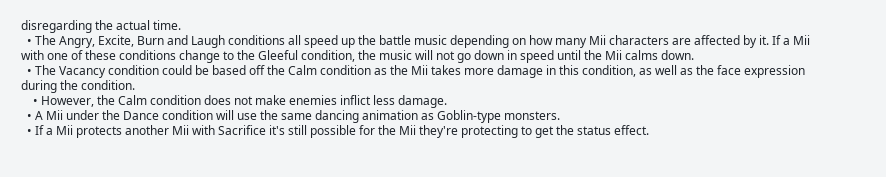disregarding the actual time.
  • The Angry, Excite, Burn and Laugh conditions all speed up the battle music depending on how many Mii characters are affected by it. If a Mii with one of these conditions change to the Gleeful condition, the music will not go down in speed until the Mii calms down.
  • The Vacancy condition could be based off the Calm condition as the Mii takes more damage in this condition, as well as the face expression during the condition.
    • However, the Calm condition does not make enemies inflict less damage.
  • A Mii under the Dance condition will use the same dancing animation as Goblin-type monsters.
  • If a Mii protects another Mii with Sacrifice it's still possible for the Mii they're protecting to get the status effect.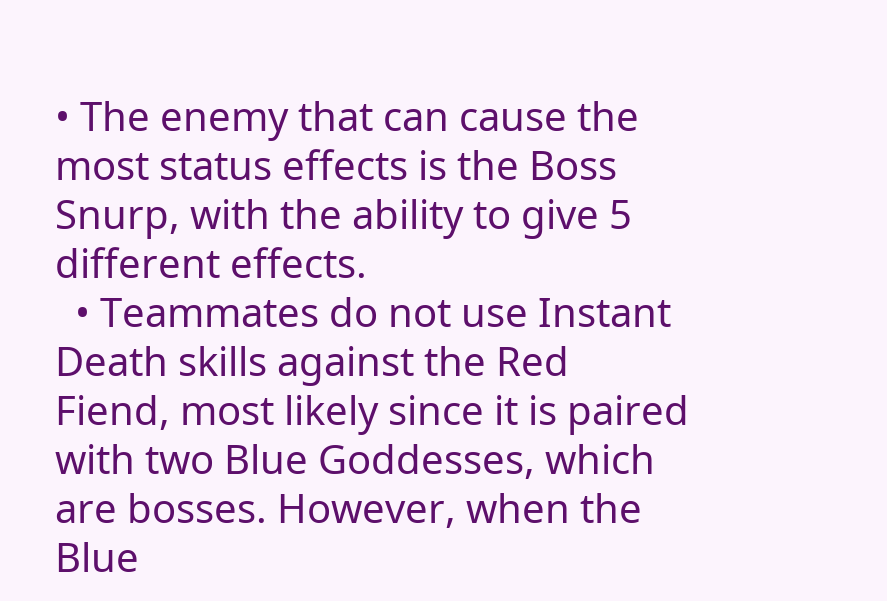• The enemy that can cause the most status effects is the Boss Snurp, with the ability to give 5 different effects.
  • Teammates do not use Instant Death skills against the Red Fiend, most likely since it is paired with two Blue Goddesses, which are bosses. However, when the Blue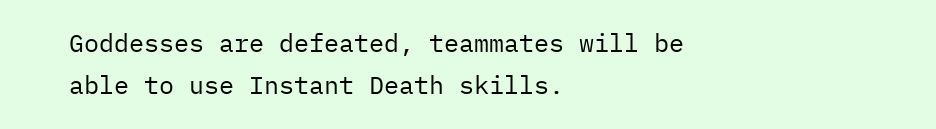Goddesses are defeated, teammates will be able to use Instant Death skills.